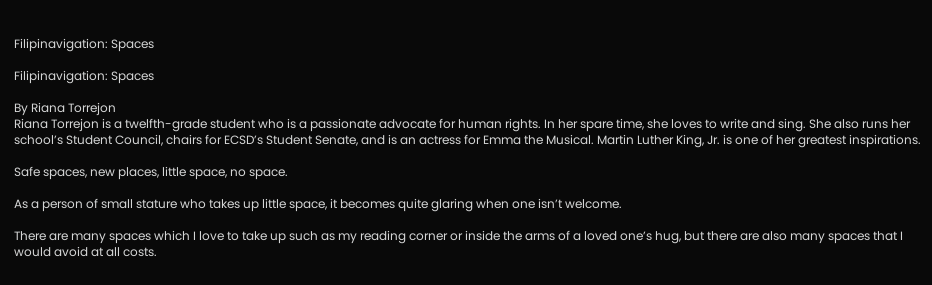Filipinavigation: Spaces

Filipinavigation: Spaces

By Riana Torrejon
Riana Torrejon is a twelfth-grade student who is a passionate advocate for human rights. In her spare time, she loves to write and sing. She also runs her school’s Student Council, chairs for ECSD’s Student Senate, and is an actress for Emma the Musical. Martin Luther King, Jr. is one of her greatest inspirations.

Safe spaces, new places, little space, no space.

As a person of small stature who takes up little space, it becomes quite glaring when one isn’t welcome.

There are many spaces which I love to take up such as my reading corner or inside the arms of a loved one’s hug, but there are also many spaces that I would avoid at all costs.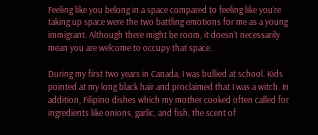Feeling like you belong in a space compared to feeling like you’re taking up space were the two battling emotions for me as a young immigrant. Although there might be room, it doesn’t necessarily mean you are welcome to occupy that space.

During my first two years in Canada, I was bullied at school. Kids pointed at my long black hair and proclaimed that I was a witch. In addition, Filipino dishes which my mother cooked often called for ingredients like onions, garlic, and fish, the scent of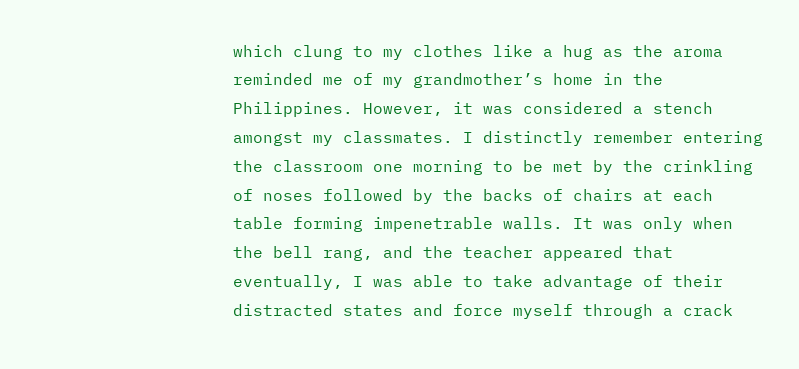which clung to my clothes like a hug as the aroma reminded me of my grandmother’s home in the Philippines. However, it was considered a stench amongst my classmates. I distinctly remember entering the classroom one morning to be met by the crinkling of noses followed by the backs of chairs at each table forming impenetrable walls. It was only when the bell rang, and the teacher appeared that eventually, I was able to take advantage of their distracted states and force myself through a crack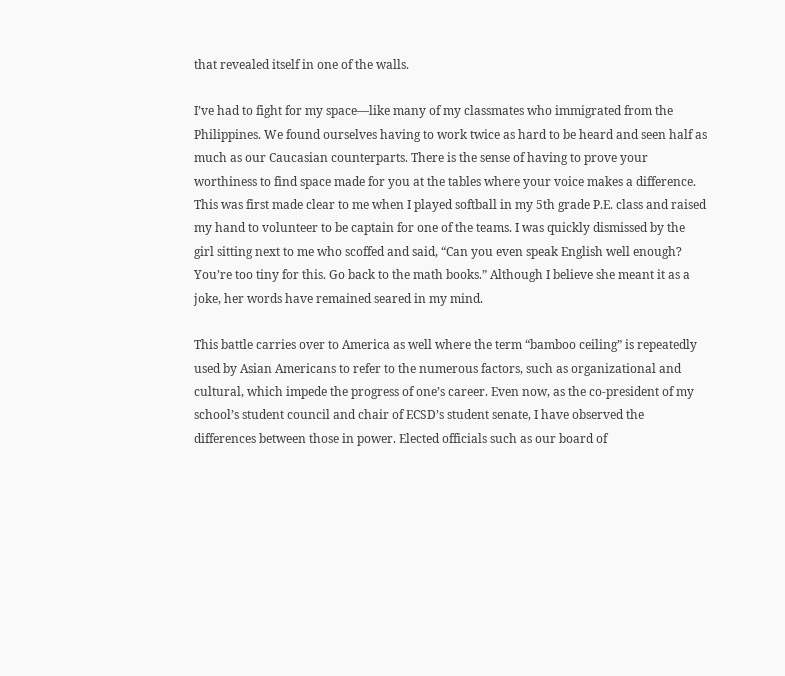that revealed itself in one of the walls.

I’ve had to fight for my space—like many of my classmates who immigrated from the Philippines. We found ourselves having to work twice as hard to be heard and seen half as much as our Caucasian counterparts. There is the sense of having to prove your worthiness to find space made for you at the tables where your voice makes a difference. This was first made clear to me when I played softball in my 5th grade P.E. class and raised my hand to volunteer to be captain for one of the teams. I was quickly dismissed by the girl sitting next to me who scoffed and said, “Can you even speak English well enough? You’re too tiny for this. Go back to the math books.” Although I believe she meant it as a joke, her words have remained seared in my mind.

This battle carries over to America as well where the term “bamboo ceiling” is repeatedly used by Asian Americans to refer to the numerous factors, such as organizational and cultural, which impede the progress of one’s career. Even now, as the co-president of my school’s student council and chair of ECSD’s student senate, I have observed the differences between those in power. Elected officials such as our board of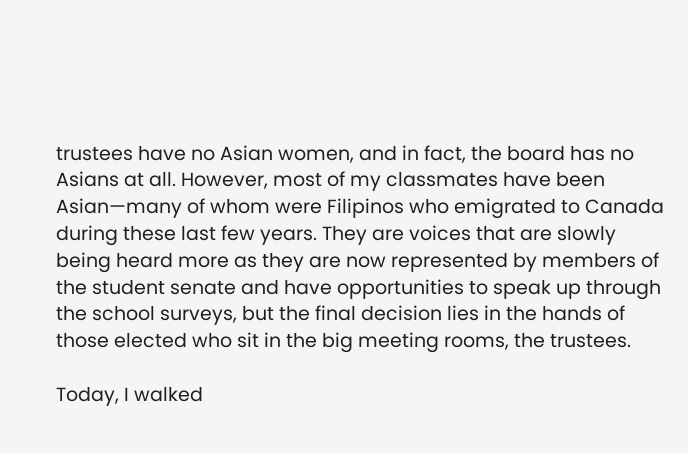trustees have no Asian women, and in fact, the board has no Asians at all. However, most of my classmates have been Asian—many of whom were Filipinos who emigrated to Canada during these last few years. They are voices that are slowly being heard more as they are now represented by members of the student senate and have opportunities to speak up through the school surveys, but the final decision lies in the hands of those elected who sit in the big meeting rooms, the trustees.

Today, I walked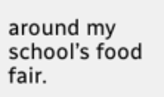around my school’s food fair.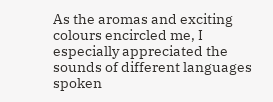As the aromas and exciting colours encircled me, I especially appreciated the sounds of different languages spoken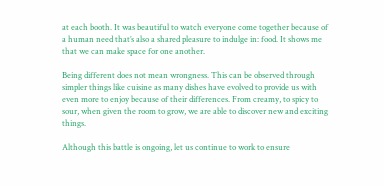at each booth. It was beautiful to watch everyone come together because of a human need that’s also a shared pleasure to indulge in: food. It shows me that we can make space for one another.

Being different does not mean wrongness. This can be observed through simpler things like cuisine as many dishes have evolved to provide us with even more to enjoy because of their differences. From creamy, to spicy to sour, when given the room to grow, we are able to discover new and exciting things.

Although this battle is ongoing, let us continue to work to ensure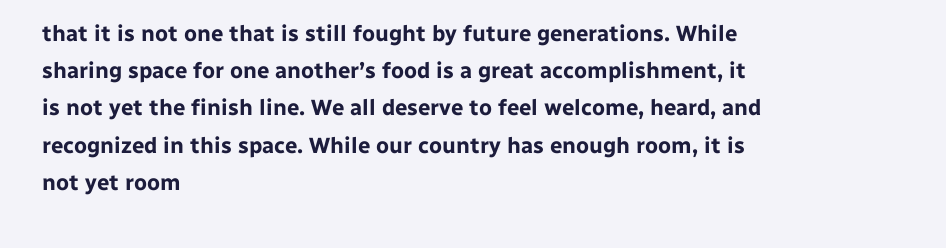that it is not one that is still fought by future generations. While sharing space for one another’s food is a great accomplishment, it is not yet the finish line. We all deserve to feel welcome, heard, and recognized in this space. While our country has enough room, it is not yet room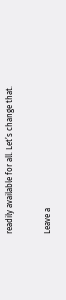readily available for all. Let’s change that.

Leave a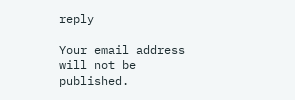reply

Your email address will not be published.